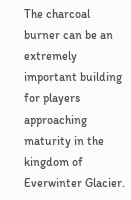The charcoal burner can be an extremely important building for players approaching maturity in the kingdom of Everwinter Glacier.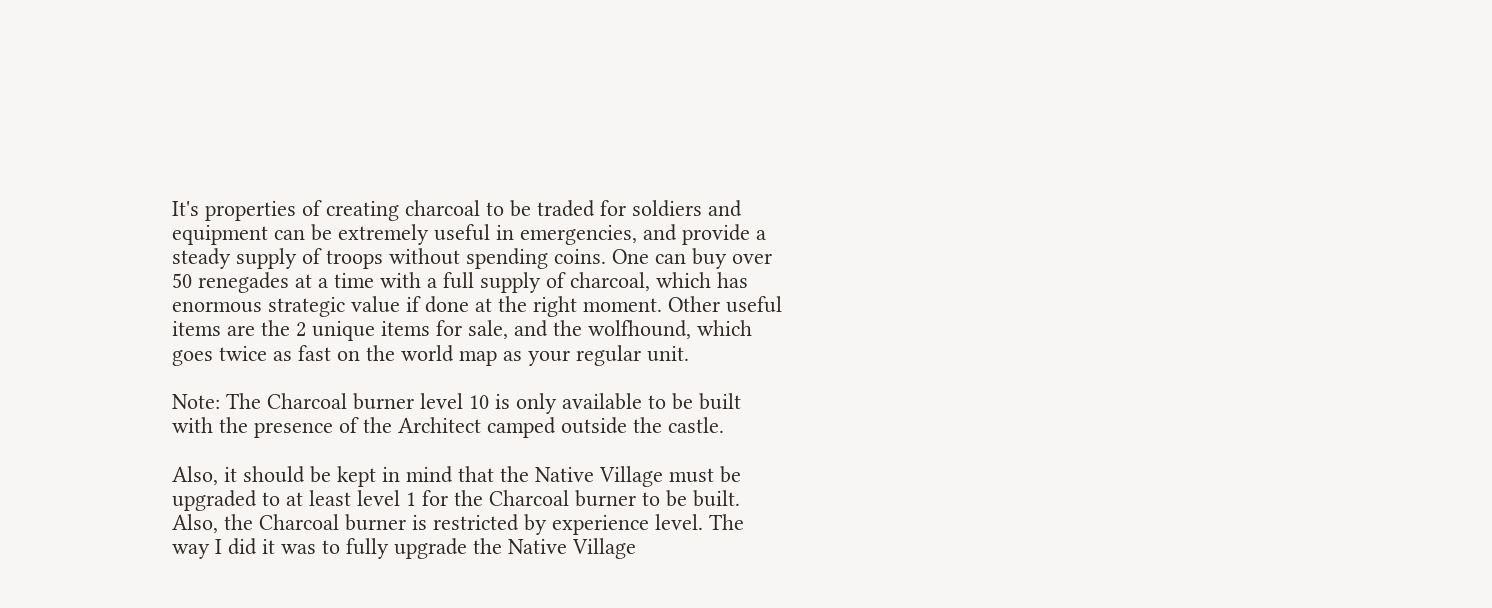It's properties of creating charcoal to be traded for soldiers and equipment can be extremely useful in emergencies, and provide a steady supply of troops without spending coins. One can buy over 50 renegades at a time with a full supply of charcoal, which has enormous strategic value if done at the right moment. Other useful items are the 2 unique items for sale, and the wolfhound, which goes twice as fast on the world map as your regular unit.

Note: The Charcoal burner level 10 is only available to be built with the presence of the Architect camped outside the castle.

Also, it should be kept in mind that the Native Village must be upgraded to at least level 1 for the Charcoal burner to be built. Also, the Charcoal burner is restricted by experience level. The way I did it was to fully upgrade the Native Village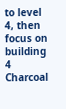to level 4, then focus on building 4 Charcoal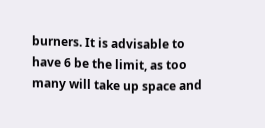burners. It is advisable to have 6 be the limit, as too many will take up space and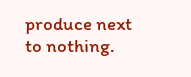produce next to nothing.